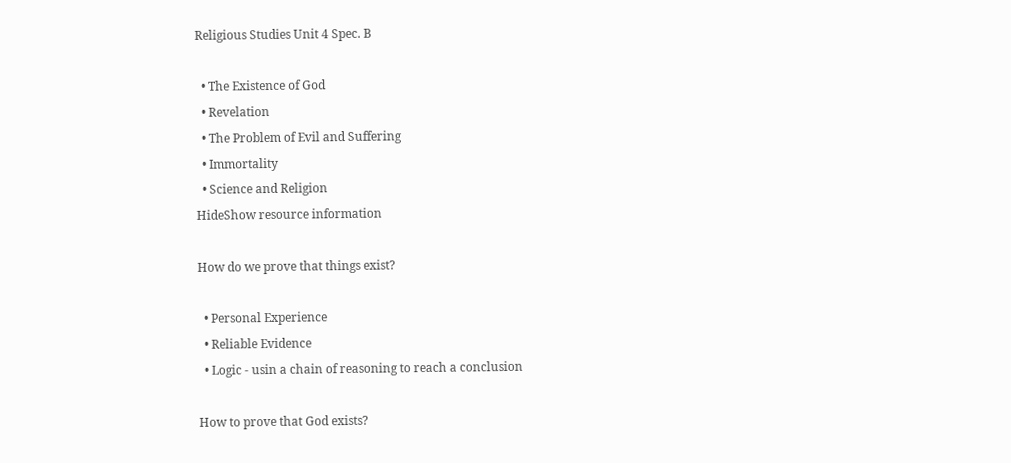Religious Studies Unit 4 Spec. B

  • The Existence of God
  • Revelation
  • The Problem of Evil and Suffering
  • Immortality
  • Science and Religion
HideShow resource information

How do we prove that things exist?

  • Personal Experience
  • Reliable Evidence
  • Logic - usin a chain of reasoning to reach a conclusion

How to prove that God exists?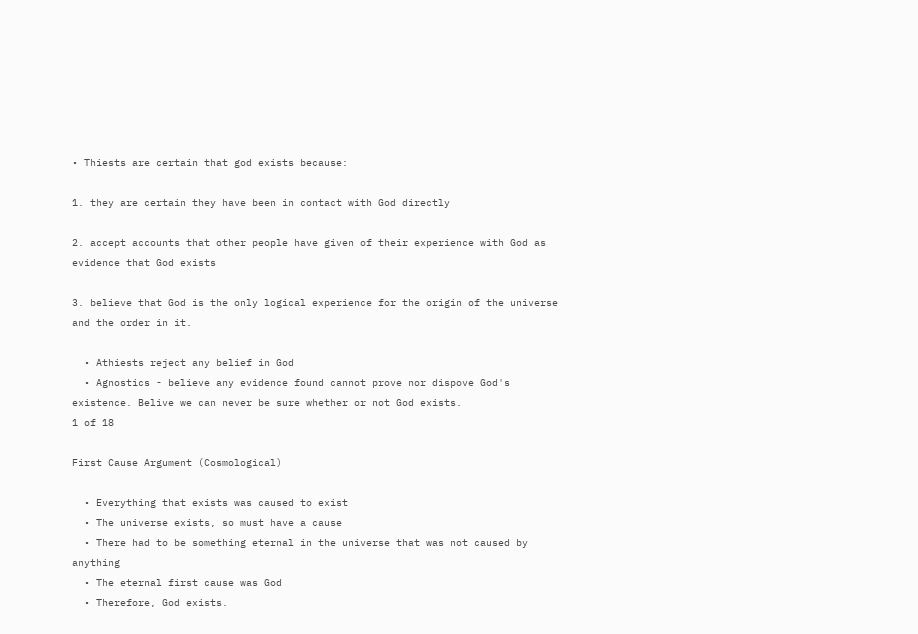• Thiests are certain that god exists because:

1. they are certain they have been in contact with God directly

2. accept accounts that other people have given of their experience with God as evidence that God exists

3. believe that God is the only logical experience for the origin of the universe and the order in it.

  • Athiests reject any belief in God
  • Agnostics - believe any evidence found cannot prove nor dispove God's existence. Belive we can never be sure whether or not God exists.
1 of 18

First Cause Argument (Cosmological)

  • Everything that exists was caused to exist
  • The universe exists, so must have a cause
  • There had to be something eternal in the universe that was not caused by anything
  • The eternal first cause was God
  • Therefore, God exists.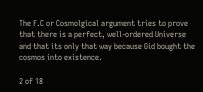The F.C or Cosmolgical argument tries to prove that there is a perfect, well-ordered Universe and that its only that way because Gid bought the cosmos into existence.

2 of 18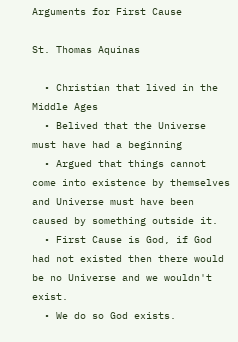Arguments for First Cause

St. Thomas Aquinas

  • Christian that lived in the Middle Ages
  • Belived that the Universe must have had a beginning
  • Argued that things cannot come into existence by themselves and Universe must have been caused by something outside it.
  • First Cause is God, if God had not existed then there would be no Universe and we wouldn't exist.
  • We do so God exists.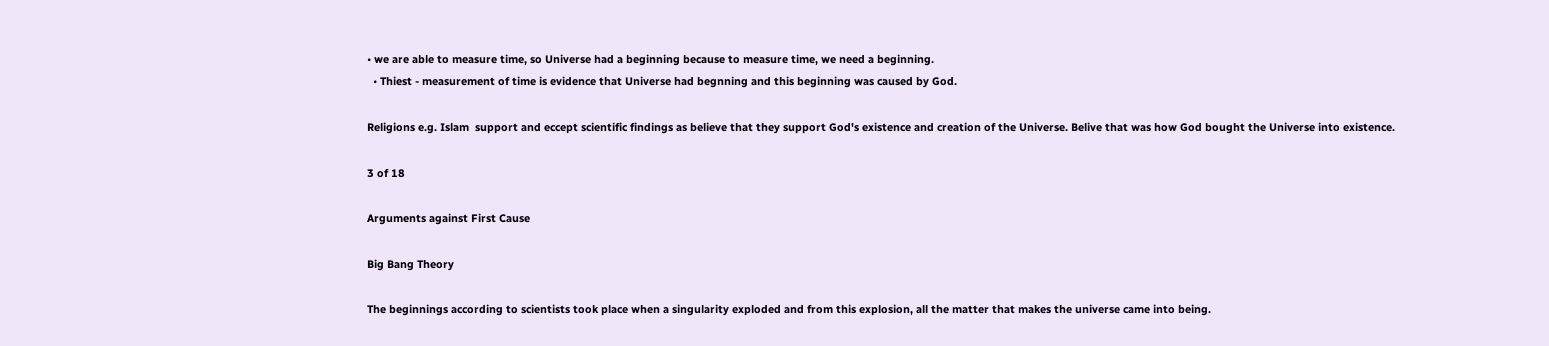• we are able to measure time, so Universe had a beginning because to measure time, we need a beginning.
  • Thiest - measurement of time is evidence that Universe had begnning and this beginning was caused by God.

Religions e.g. Islam  support and eccept scientific findings as believe that they support God's existence and creation of the Universe. Belive that was how God bought the Universe into existence.

3 of 18

Arguments against First Cause

Big Bang Theory

The beginnings according to scientists took place when a singularity exploded and from this explosion, all the matter that makes the universe came into being.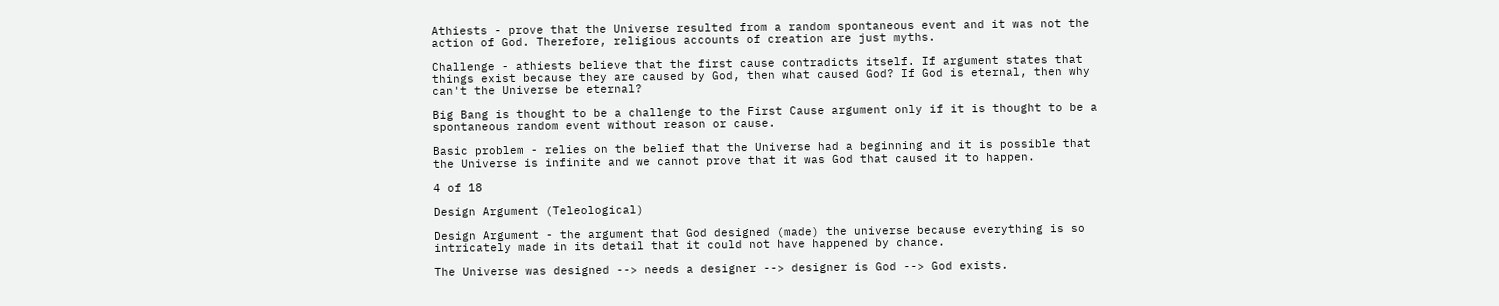Athiests - prove that the Universe resulted from a random spontaneous event and it was not the action of God. Therefore, religious accounts of creation are just myths.

Challenge - athiests believe that the first cause contradicts itself. If argument states that things exist because they are caused by God, then what caused God? If God is eternal, then why can't the Universe be eternal?

Big Bang is thought to be a challenge to the First Cause argument only if it is thought to be a spontaneous random event without reason or cause.

Basic problem - relies on the belief that the Universe had a beginning and it is possible that the Universe is infinite and we cannot prove that it was God that caused it to happen.

4 of 18

Design Argument (Teleological)

Design Argument - the argument that God designed (made) the universe because everything is so intricately made in its detail that it could not have happened by chance.

The Universe was designed --> needs a designer --> designer is God --> God exists.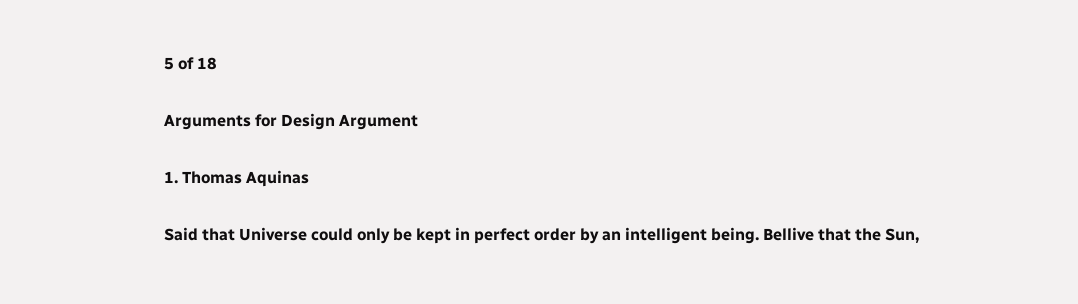5 of 18

Arguments for Design Argument

1. Thomas Aquinas

Said that Universe could only be kept in perfect order by an intelligent being. Bellive that the Sun,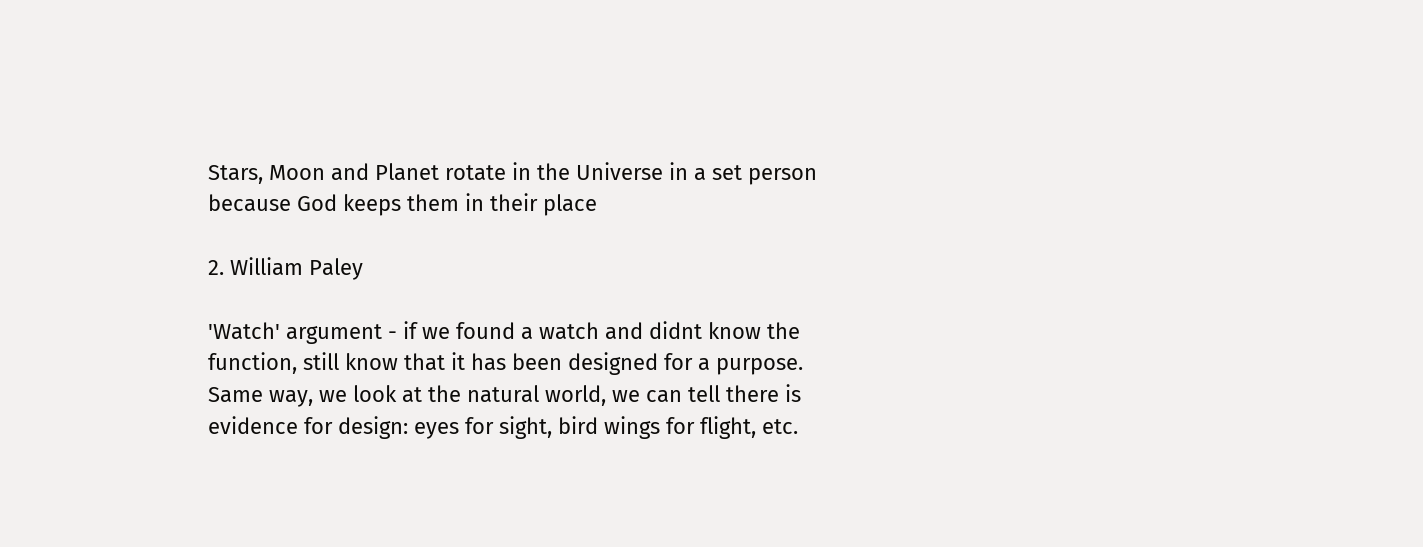Stars, Moon and Planet rotate in the Universe in a set person because God keeps them in their place

2. William Paley

'Watch' argument - if we found a watch and didnt know the function, still know that it has been designed for a purpose. Same way, we look at the natural world, we can tell there is evidence for design: eyes for sight, bird wings for flight, etc.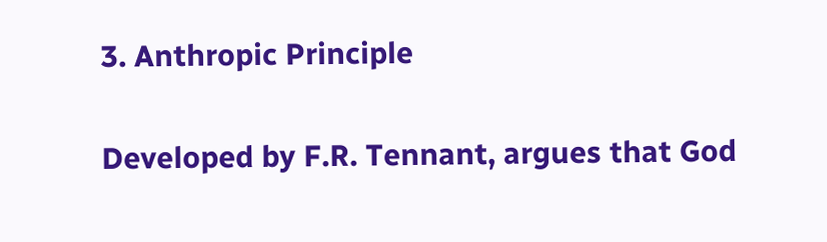3. Anthropic Principle

Developed by F.R. Tennant, argues that God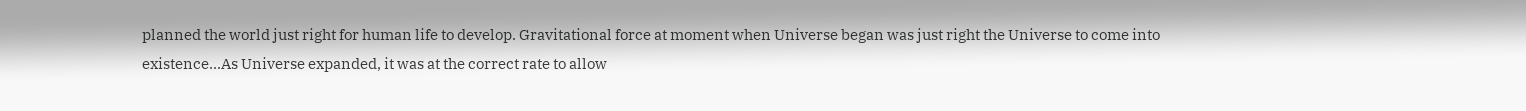planned the world just right for human life to develop. Gravitational force at moment when Universe began was just right the Universe to come into existence...As Universe expanded, it was at the correct rate to allow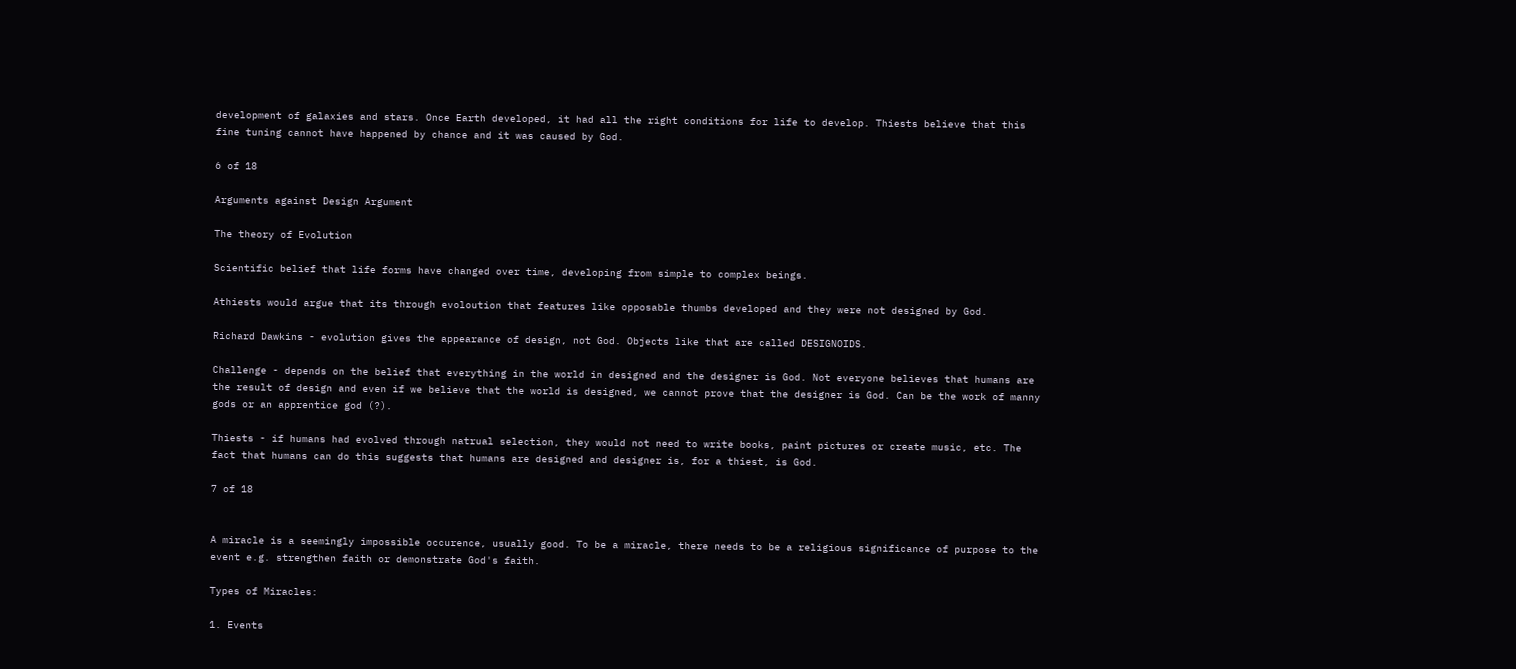development of galaxies and stars. Once Earth developed, it had all the right conditions for life to develop. Thiests believe that this fine tuning cannot have happened by chance and it was caused by God.

6 of 18

Arguments against Design Argument

The theory of Evolution

Scientific belief that life forms have changed over time, developing from simple to complex beings.

Athiests would argue that its through evoloution that features like opposable thumbs developed and they were not designed by God.

Richard Dawkins - evolution gives the appearance of design, not God. Objects like that are called DESIGNOIDS.

Challenge - depends on the belief that everything in the world in designed and the designer is God. Not everyone believes that humans are the result of design and even if we believe that the world is designed, we cannot prove that the designer is God. Can be the work of manny gods or an apprentice god (?).

Thiests - if humans had evolved through natrual selection, they would not need to write books, paint pictures or create music, etc. The fact that humans can do this suggests that humans are designed and designer is, for a thiest, is God.

7 of 18


A miracle is a seemingly impossible occurence, usually good. To be a miracle, there needs to be a religious significance of purpose to the event e.g. strengthen faith or demonstrate God's faith.

Types of Miracles:

1. Events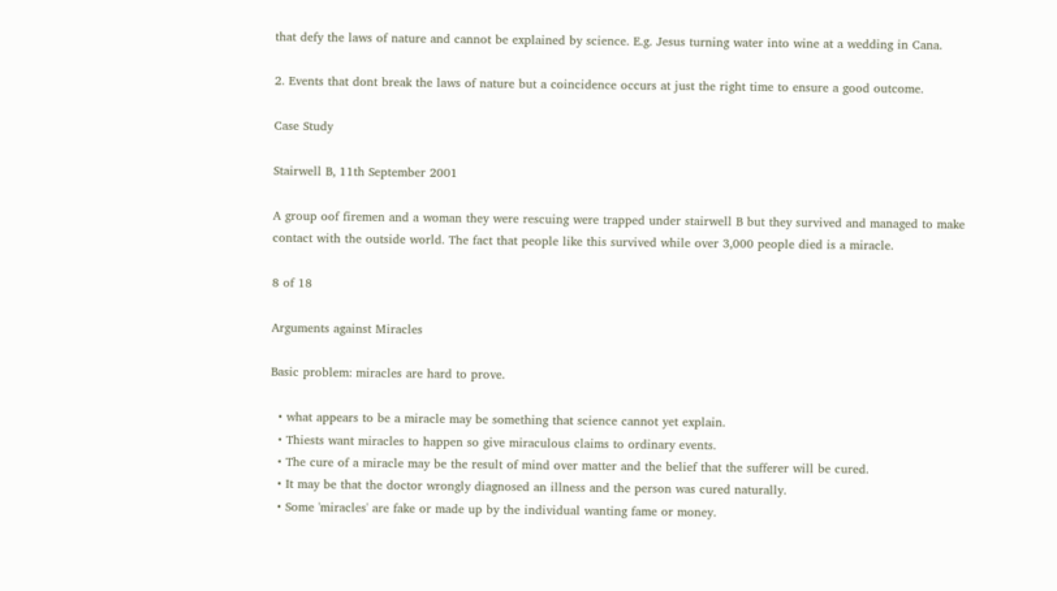that defy the laws of nature and cannot be explained by science. E.g. Jesus turning water into wine at a wedding in Cana.

2. Events that dont break the laws of nature but a coincidence occurs at just the right time to ensure a good outcome.

Case Study

Stairwell B, 11th September 2001

A group oof firemen and a woman they were rescuing were trapped under stairwell B but they survived and managed to make contact with the outside world. The fact that people like this survived while over 3,000 people died is a miracle.

8 of 18

Arguments against Miracles

Basic problem: miracles are hard to prove.

  • what appears to be a miracle may be something that science cannot yet explain.
  • Thiests want miracles to happen so give miraculous claims to ordinary events.
  • The cure of a miracle may be the result of mind over matter and the belief that the sufferer will be cured.
  • It may be that the doctor wrongly diagnosed an illness and the person was cured naturally.
  • Some 'miracles' are fake or made up by the individual wanting fame or money.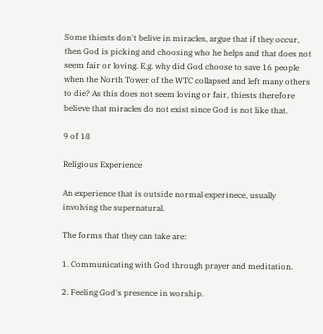Some thiests don't belive in miracles, argue that if they occur, then God is picking and choosing who he helps and that does not seem fair or loving. E.g. why did God choose to save 16 people when the North Tower of the WTC collapsed and left many others to die? As this does not seem loving or fair, thiests therefore believe that miracles do not exist since God is not like that.

9 of 18

Religious Experience

An experience that is outside normal experinece, usually involving the supernatural.

The forms that they can take are:

1. Communicating with God through prayer and meditation.

2. Feeling God's presence in worship.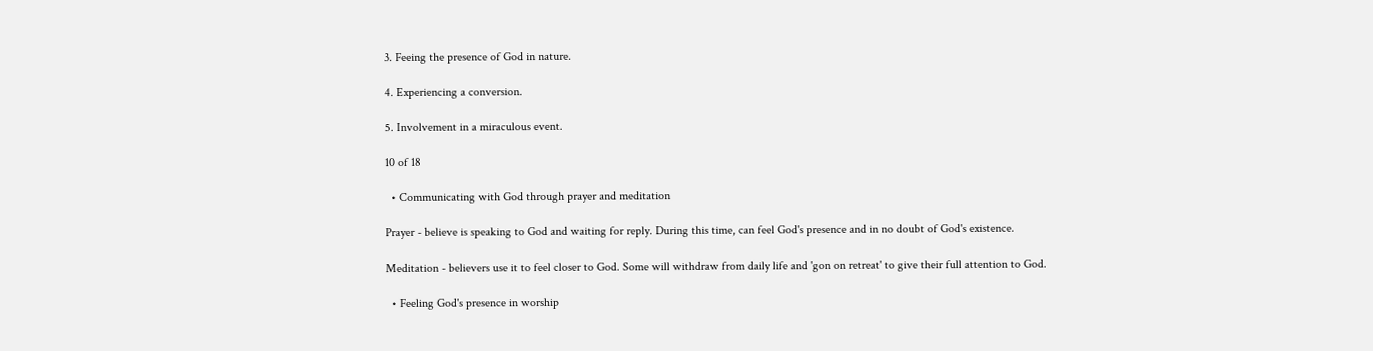3. Feeing the presence of God in nature.

4. Experiencing a conversion.

5. Involvement in a miraculous event.

10 of 18

  • Communicating with God through prayer and meditation

Prayer - believe is speaking to God and waiting for reply. During this time, can feel God's presence and in no doubt of God's existence.

Meditation - believers use it to feel closer to God. Some will withdraw from daily life and 'gon on retreat' to give their full attention to God.

  • Feeling God's presence in worship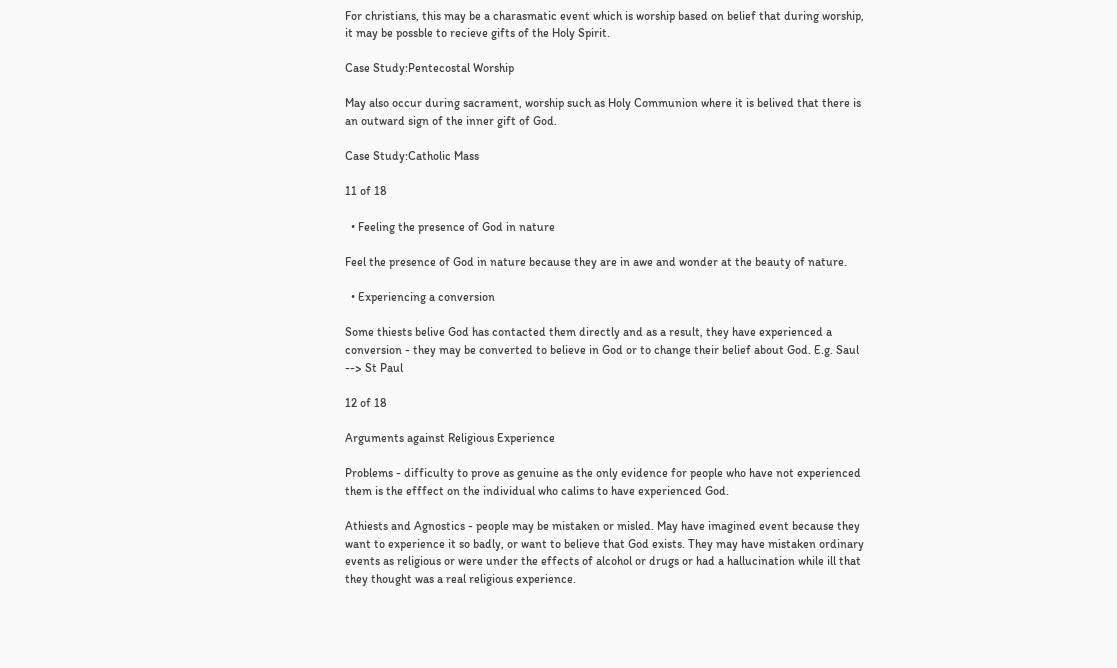For christians, this may be a charasmatic event which is worship based on belief that during worship, it may be possble to recieve gifts of the Holy Spirit.

Case Study:Pentecostal Worship

May also occur during sacrament, worship such as Holy Communion where it is belived that there is an outward sign of the inner gift of God.

Case Study:Catholic Mass

11 of 18

  • Feeling the presence of God in nature

Feel the presence of God in nature because they are in awe and wonder at the beauty of nature.

  • Experiencing a conversion

Some thiests belive God has contacted them directly and as a result, they have experienced a conversion - they may be converted to believe in God or to change their belief about God. E.g. Saul --> St Paul

12 of 18

Arguments against Religious Experience

Problems - difficulty to prove as genuine as the only evidence for people who have not experienced them is the efffect on the individual who calims to have experienced God.

Athiests and Agnostics - people may be mistaken or misled. May have imagined event because they want to experience it so badly, or want to believe that God exists. They may have mistaken ordinary events as religious or were under the effects of alcohol or drugs or had a hallucination while ill that they thought was a real religious experience.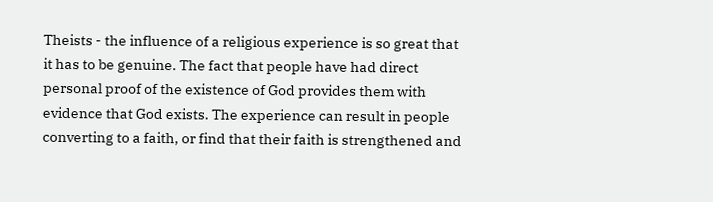Theists - the influence of a religious experience is so great that it has to be genuine. The fact that people have had direct personal proof of the existence of God provides them with evidence that God exists. The experience can result in people converting to a faith, or find that their faith is strengthened and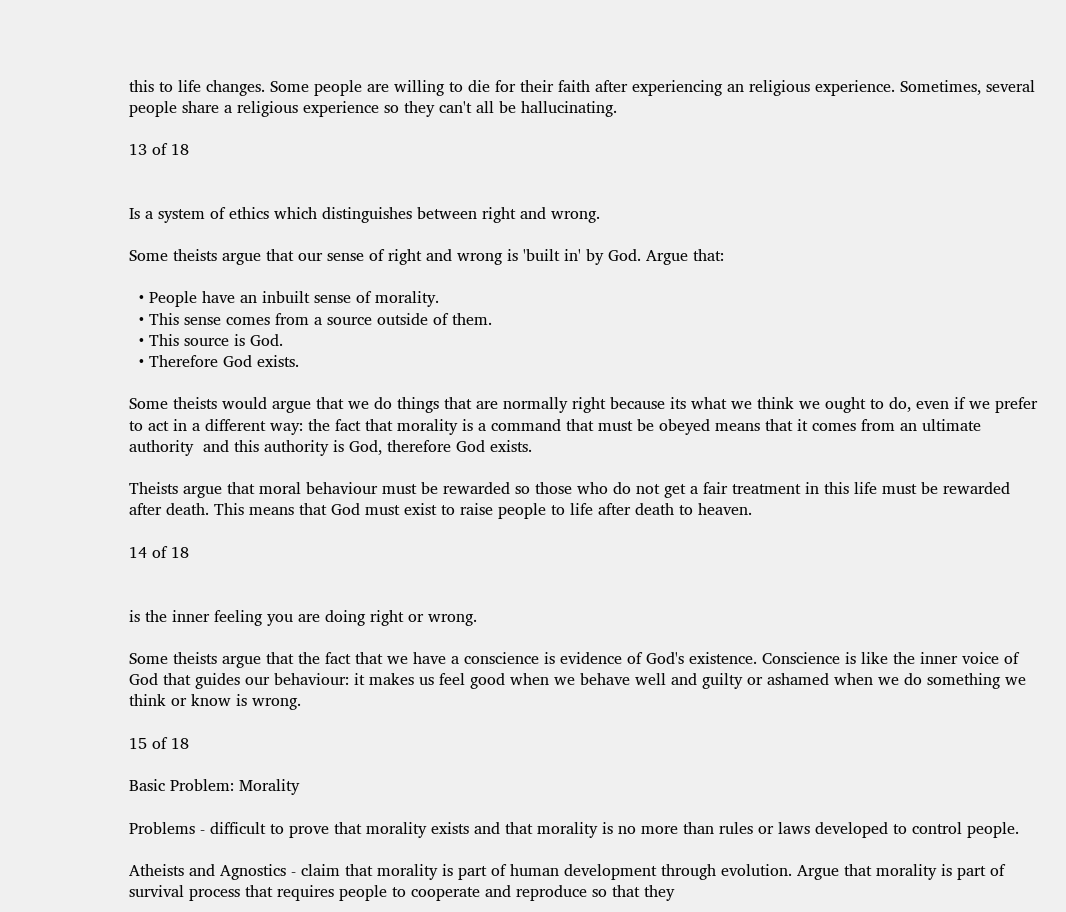this to life changes. Some people are willing to die for their faith after experiencing an religious experience. Sometimes, several people share a religious experience so they can't all be hallucinating.

13 of 18


Is a system of ethics which distinguishes between right and wrong.

Some theists argue that our sense of right and wrong is 'built in' by God. Argue that:

  • People have an inbuilt sense of morality.
  • This sense comes from a source outside of them.
  • This source is God.
  • Therefore God exists.

Some theists would argue that we do things that are normally right because its what we think we ought to do, even if we prefer to act in a different way: the fact that morality is a command that must be obeyed means that it comes from an ultimate authority  and this authority is God, therefore God exists.

Theists argue that moral behaviour must be rewarded so those who do not get a fair treatment in this life must be rewarded after death. This means that God must exist to raise people to life after death to heaven.

14 of 18


is the inner feeling you are doing right or wrong.

Some theists argue that the fact that we have a conscience is evidence of God's existence. Conscience is like the inner voice of God that guides our behaviour: it makes us feel good when we behave well and guilty or ashamed when we do something we think or know is wrong.

15 of 18

Basic Problem: Morality

Problems - difficult to prove that morality exists and that morality is no more than rules or laws developed to control people.

Atheists and Agnostics - claim that morality is part of human development through evolution. Argue that morality is part of survival process that requires people to cooperate and reproduce so that they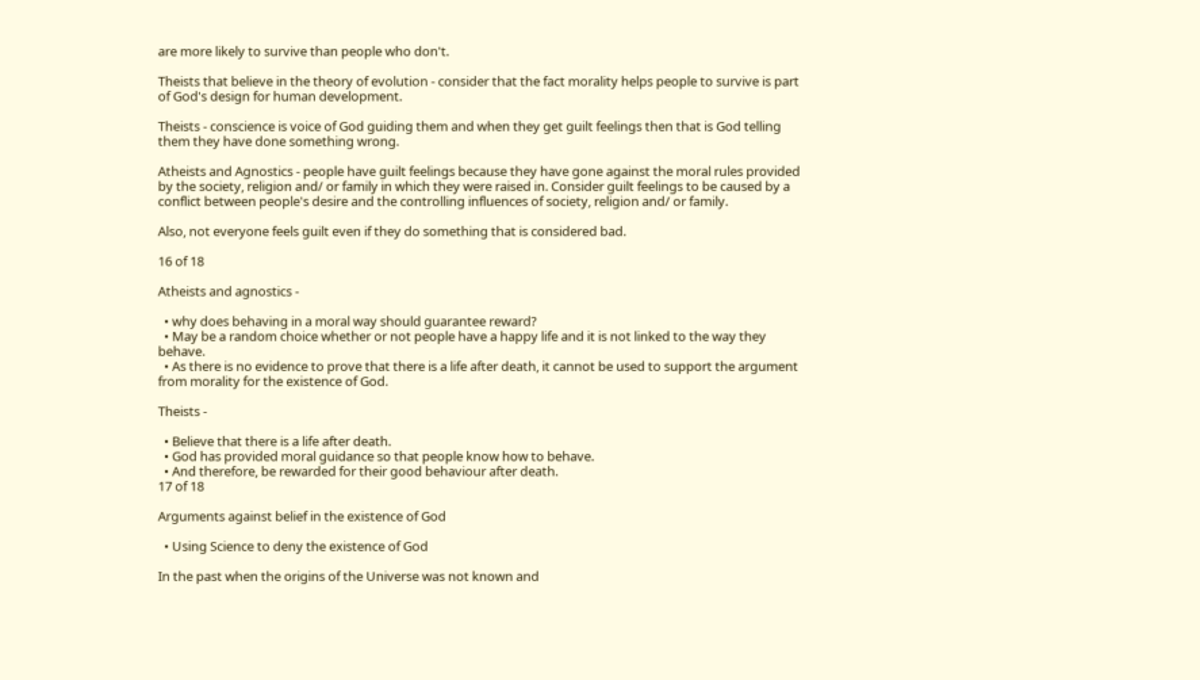are more likely to survive than people who don't.

Theists that believe in the theory of evolution - consider that the fact morality helps people to survive is part of God's design for human development.

Theists - conscience is voice of God guiding them and when they get guilt feelings then that is God telling them they have done something wrong.

Atheists and Agnostics - people have guilt feelings because they have gone against the moral rules provided by the society, religion and/ or family in which they were raised in. Consider guilt feelings to be caused by a conflict between people's desire and the controlling influences of society, religion and/ or family.

Also, not everyone feels guilt even if they do something that is considered bad.

16 of 18

Atheists and agnostics -

  • why does behaving in a moral way should guarantee reward?
  • May be a random choice whether or not people have a happy life and it is not linked to the way they behave.
  • As there is no evidence to prove that there is a life after death, it cannot be used to support the argument from morality for the existence of God.

Theists -

  • Believe that there is a life after death.
  • God has provided moral guidance so that people know how to behave.
  • And therefore, be rewarded for their good behaviour after death.
17 of 18

Arguments against belief in the existence of God

  • Using Science to deny the existence of God

In the past when the origins of the Universe was not known and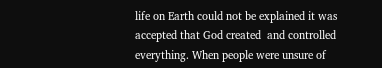life on Earth could not be explained it was accepted that God created  and controlled everything. When people were unsure of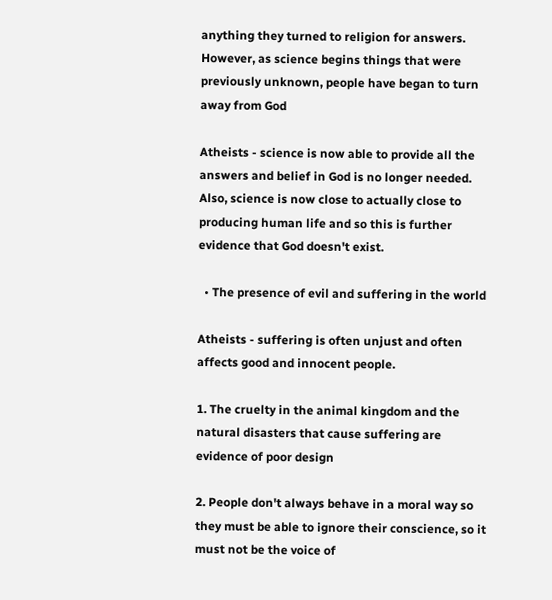anything they turned to religion for answers. However, as science begins things that were previously unknown, people have began to turn away from God

Atheists - science is now able to provide all the answers and belief in God is no longer needed. Also, science is now close to actually close to producing human life and so this is further evidence that God doesn't exist.

  • The presence of evil and suffering in the world

Atheists - suffering is often unjust and often affects good and innocent people.

1. The cruelty in the animal kingdom and the natural disasters that cause suffering are evidence of poor design

2. People don't always behave in a moral way so they must be able to ignore their conscience, so it must not be the voice of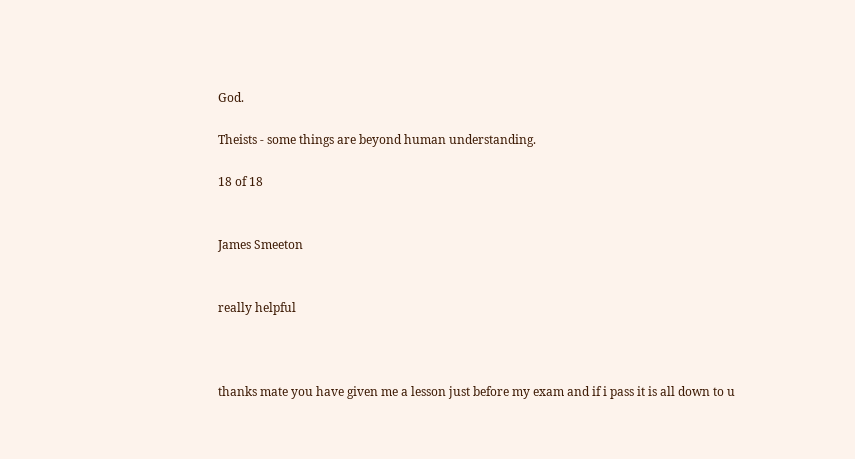God.

Theists - some things are beyond human understanding.

18 of 18


James Smeeton


really helpful



thanks mate you have given me a lesson just before my exam and if i pass it is all down to u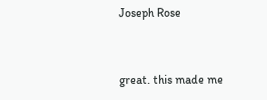Joseph Rose


great. this made me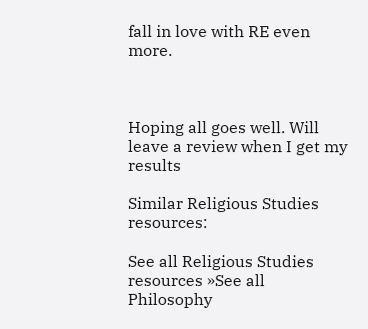fall in love with RE even more.



Hoping all goes well. Will leave a review when I get my results

Similar Religious Studies resources:

See all Religious Studies resources »See all Philosophy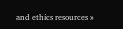and ethics resources »